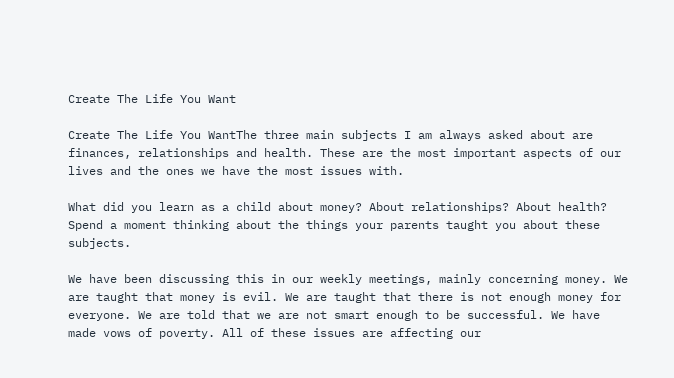Create The Life You Want

Create The Life You WantThe three main subjects I am always asked about are finances, relationships and health. These are the most important aspects of our lives and the ones we have the most issues with.

What did you learn as a child about money? About relationships? About health? Spend a moment thinking about the things your parents taught you about these subjects.

We have been discussing this in our weekly meetings, mainly concerning money. We are taught that money is evil. We are taught that there is not enough money for everyone. We are told that we are not smart enough to be successful. We have made vows of poverty. All of these issues are affecting our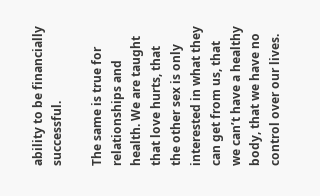ability to be financially successful.

The same is true for relationships and health. We are taught that love hurts, that the other sex is only interested in what they can get from us, that we can’t have a healthy body, that we have no control over our lives.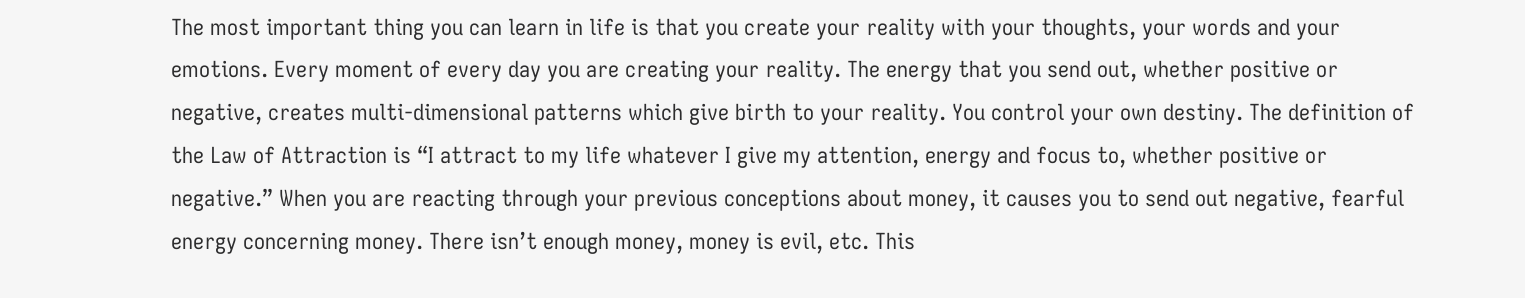The most important thing you can learn in life is that you create your reality with your thoughts, your words and your emotions. Every moment of every day you are creating your reality. The energy that you send out, whether positive or negative, creates multi-dimensional patterns which give birth to your reality. You control your own destiny. The definition of the Law of Attraction is “I attract to my life whatever I give my attention, energy and focus to, whether positive or negative.” When you are reacting through your previous conceptions about money, it causes you to send out negative, fearful energy concerning money. There isn’t enough money, money is evil, etc. This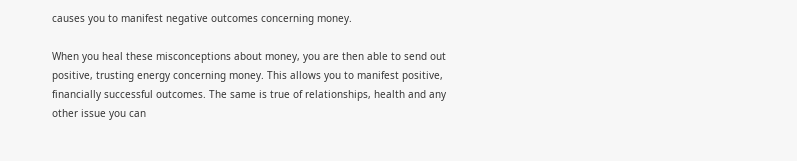causes you to manifest negative outcomes concerning money.

When you heal these misconceptions about money, you are then able to send out positive, trusting energy concerning money. This allows you to manifest positive, financially successful outcomes. The same is true of relationships, health and any other issue you can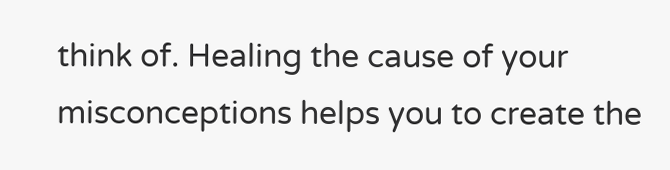think of. Healing the cause of your misconceptions helps you to create the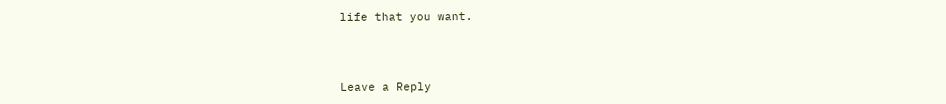life that you want.



Leave a Reply